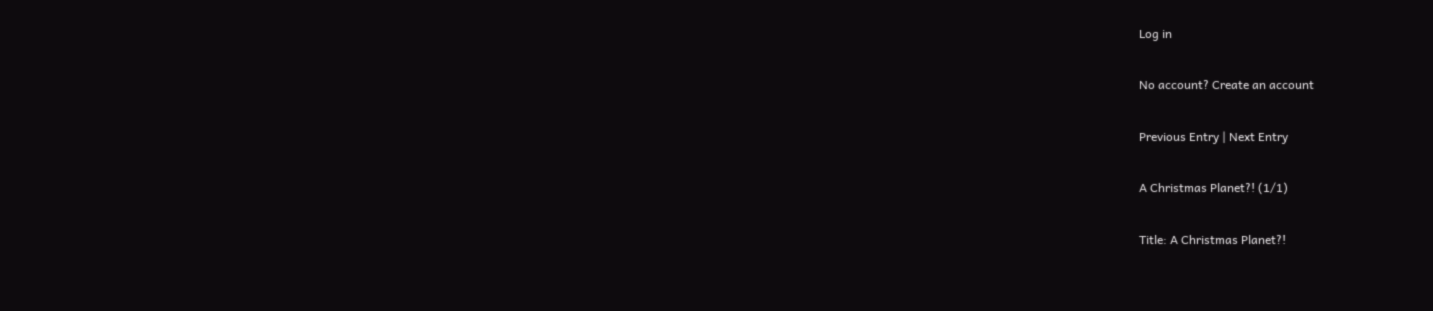Log in

No account? Create an account

Previous Entry | Next Entry

A Christmas Planet?! (1/1)

Title: A Christmas Planet?!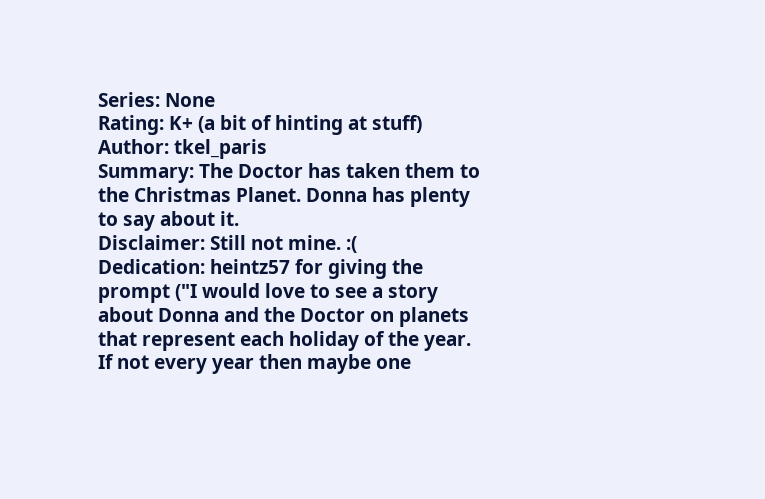Series: None
Rating: K+ (a bit of hinting at stuff)
Author: tkel_paris
Summary: The Doctor has taken them to the Christmas Planet. Donna has plenty to say about it.
Disclaimer: Still not mine. :(
Dedication: heintz57 for giving the prompt ("I would love to see a story about Donna and the Doctor on planets that represent each holiday of the year. If not every year then maybe one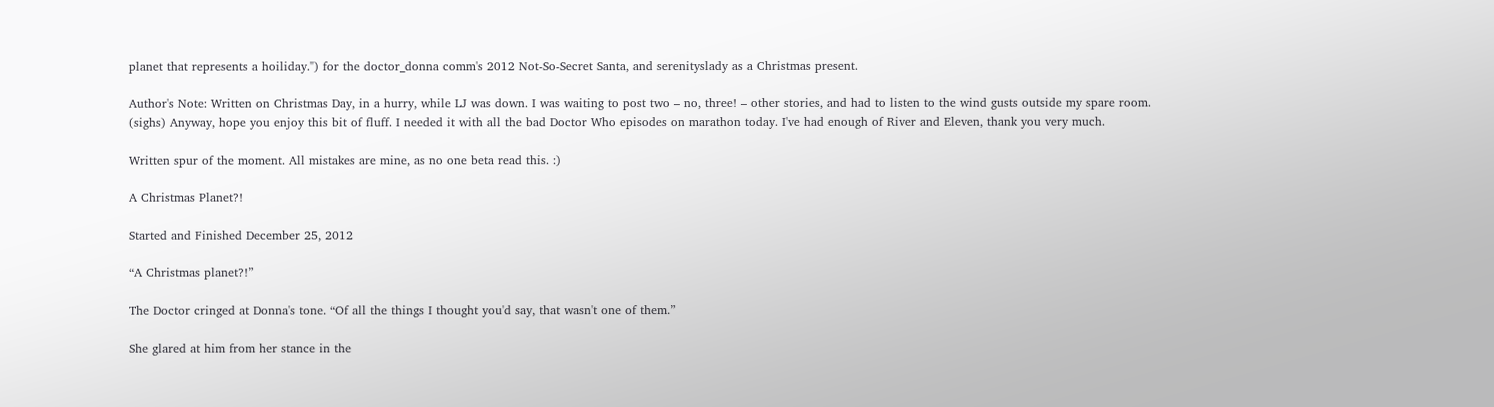planet that represents a hoiliday.") for the doctor_donna comm's 2012 Not-So-Secret Santa, and serenityslady as a Christmas present.

Author's Note: Written on Christmas Day, in a hurry, while LJ was down. I was waiting to post two – no, three! – other stories, and had to listen to the wind gusts outside my spare room. (sighs) Anyway, hope you enjoy this bit of fluff. I needed it with all the bad Doctor Who episodes on marathon today. I've had enough of River and Eleven, thank you very much.

Written spur of the moment. All mistakes are mine, as no one beta read this. :)

A Christmas Planet?!

Started and Finished December 25, 2012

“A Christmas planet?!”

The Doctor cringed at Donna's tone. “Of all the things I thought you'd say, that wasn't one of them.”

She glared at him from her stance in the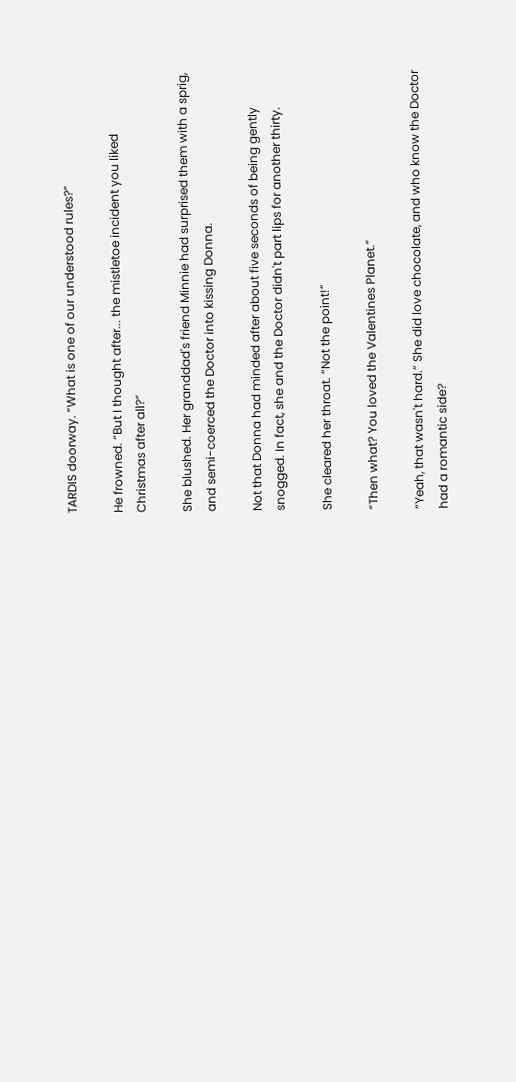TARDIS doorway. “What is one of our understood rules?”

He frowned. “But I thought after... the mistletoe incident you liked Christmas after all?”

She blushed. Her granddad's friend Minnie had surprised them with a sprig, and semi-coerced the Doctor into kissing Donna.

Not that Donna had minded after about five seconds of being gently snogged. In fact, she and the Doctor didn't part lips for another thirty.

She cleared her throat. “Not the point!”

“Then what? You loved the Valentines Planet.”

“Yeah, that wasn't hard.” She did love chocolate, and who know the Doctor had a romantic side?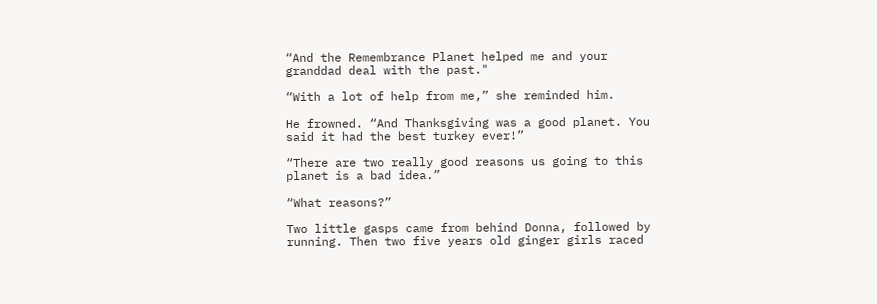“And the Remembrance Planet helped me and your granddad deal with the past."

“With a lot of help from me,” she reminded him.

He frowned. “And Thanksgiving was a good planet. You said it had the best turkey ever!”

“There are two really good reasons us going to this planet is a bad idea.”

“What reasons?”

Two little gasps came from behind Donna, followed by running. Then two five years old ginger girls raced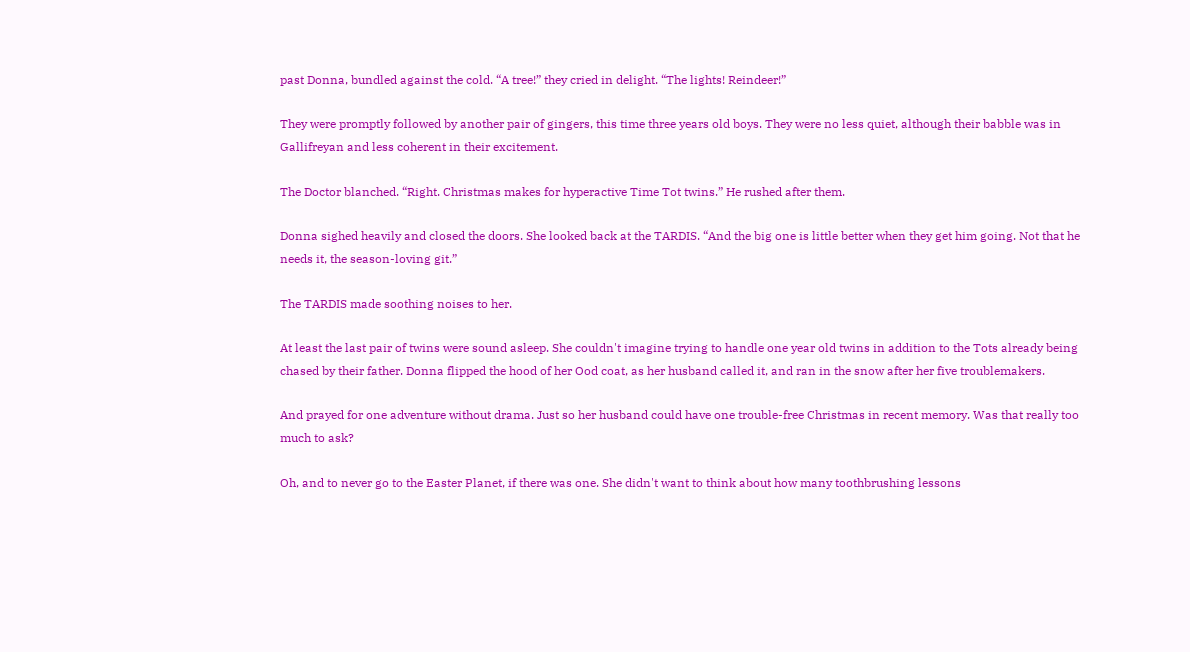past Donna, bundled against the cold. “A tree!” they cried in delight. “The lights! Reindeer!”

They were promptly followed by another pair of gingers, this time three years old boys. They were no less quiet, although their babble was in Gallifreyan and less coherent in their excitement.

The Doctor blanched. “Right. Christmas makes for hyperactive Time Tot twins.” He rushed after them.

Donna sighed heavily and closed the doors. She looked back at the TARDIS. “And the big one is little better when they get him going. Not that he needs it, the season-loving git.”

The TARDIS made soothing noises to her.

At least the last pair of twins were sound asleep. She couldn't imagine trying to handle one year old twins in addition to the Tots already being chased by their father. Donna flipped the hood of her Ood coat, as her husband called it, and ran in the snow after her five troublemakers.

And prayed for one adventure without drama. Just so her husband could have one trouble-free Christmas in recent memory. Was that really too much to ask?

Oh, and to never go to the Easter Planet, if there was one. She didn't want to think about how many toothbrushing lessons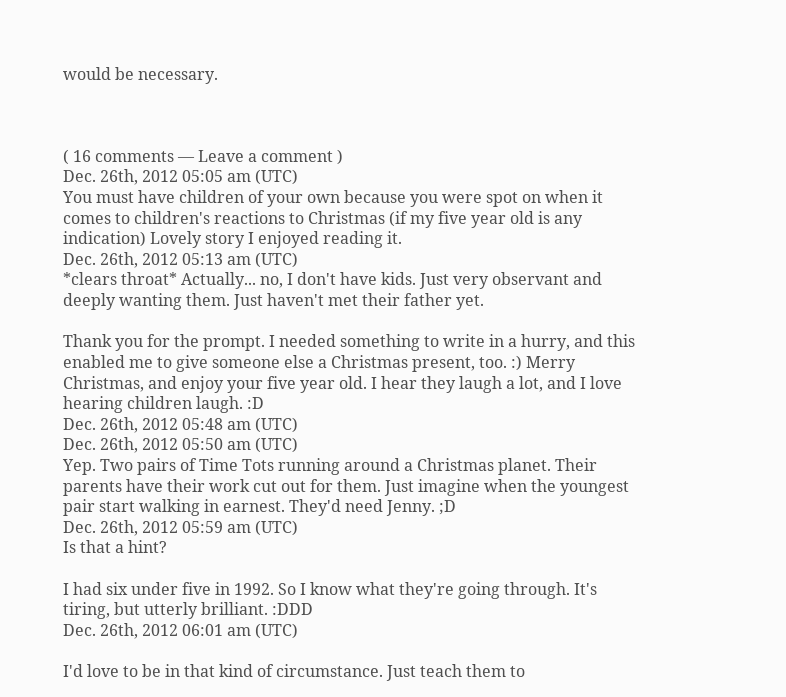would be necessary.



( 16 comments — Leave a comment )
Dec. 26th, 2012 05:05 am (UTC)
You must have children of your own because you were spot on when it comes to children's reactions to Christmas (if my five year old is any indication) Lovely story I enjoyed reading it.
Dec. 26th, 2012 05:13 am (UTC)
*clears throat* Actually... no, I don't have kids. Just very observant and deeply wanting them. Just haven't met their father yet.

Thank you for the prompt. I needed something to write in a hurry, and this enabled me to give someone else a Christmas present, too. :) Merry Christmas, and enjoy your five year old. I hear they laugh a lot, and I love hearing children laugh. :D
Dec. 26th, 2012 05:48 am (UTC)
Dec. 26th, 2012 05:50 am (UTC)
Yep. Two pairs of Time Tots running around a Christmas planet. Their parents have their work cut out for them. Just imagine when the youngest pair start walking in earnest. They'd need Jenny. ;D
Dec. 26th, 2012 05:59 am (UTC)
Is that a hint?

I had six under five in 1992. So I know what they're going through. It's tiring, but utterly brilliant. :DDD
Dec. 26th, 2012 06:01 am (UTC)

I'd love to be in that kind of circumstance. Just teach them to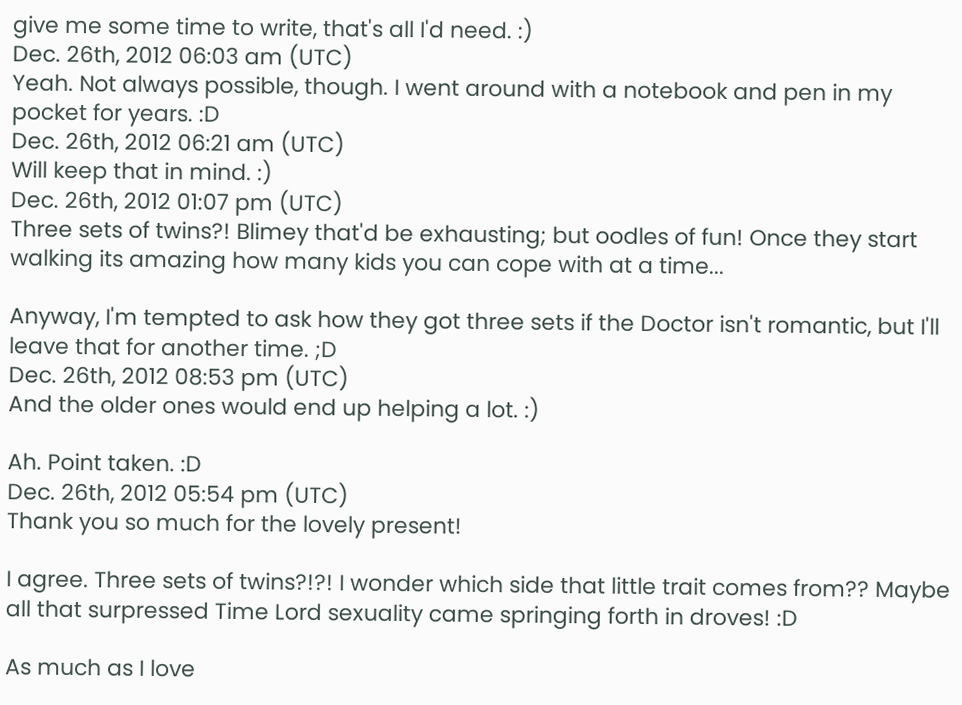give me some time to write, that's all I'd need. :)
Dec. 26th, 2012 06:03 am (UTC)
Yeah. Not always possible, though. I went around with a notebook and pen in my pocket for years. :D
Dec. 26th, 2012 06:21 am (UTC)
Will keep that in mind. :)
Dec. 26th, 2012 01:07 pm (UTC)
Three sets of twins?! Blimey that'd be exhausting; but oodles of fun! Once they start walking its amazing how many kids you can cope with at a time...

Anyway, I'm tempted to ask how they got three sets if the Doctor isn't romantic, but I'll leave that for another time. ;D
Dec. 26th, 2012 08:53 pm (UTC)
And the older ones would end up helping a lot. :)

Ah. Point taken. :D
Dec. 26th, 2012 05:54 pm (UTC)
Thank you so much for the lovely present!

I agree. Three sets of twins?!?! I wonder which side that little trait comes from?? Maybe all that surpressed Time Lord sexuality came springing forth in droves! :D

As much as I love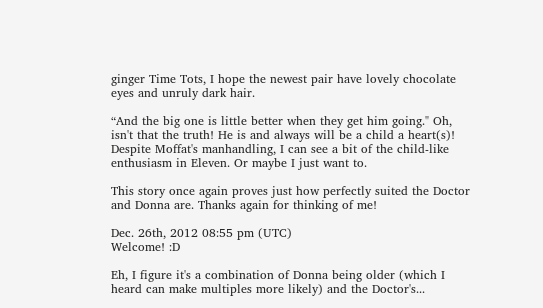ginger Time Tots, I hope the newest pair have lovely chocolate eyes and unruly dark hair.

“And the big one is little better when they get him going." Oh, isn't that the truth! He is and always will be a child a heart(s)! Despite Moffat's manhandling, I can see a bit of the child-like enthusiasm in Eleven. Or maybe I just want to.

This story once again proves just how perfectly suited the Doctor and Donna are. Thanks again for thinking of me!

Dec. 26th, 2012 08:55 pm (UTC)
Welcome! :D

Eh, I figure it's a combination of Donna being older (which I heard can make multiples more likely) and the Doctor's...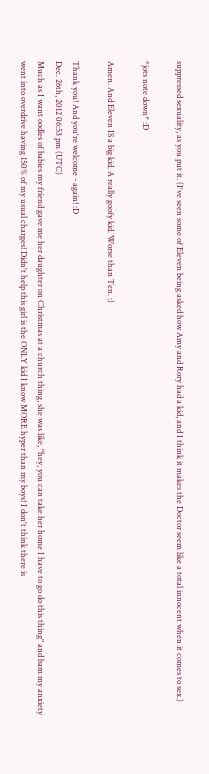suppressed sexuality, as you put it. (I've seen some of Eleven being asked how Amy and Rory had a kid, and I think it makes the Doctor seem like a total innocent when it comes to sex.)

*jots note down* :D

Amen. And Eleven IS a big kid. A really goofy kid. Worse than Ten. :)

Thank you! And you're welcome - again! :D
Dec. 26th, 2012 06:53 pm (UTC)
Much as I want oodles of babies my friend gave me her daughter on Christmas at a church thing, she was like, "hey, you can take her home I have to go do this thing" and bam my anxiety went into overdrive having 150% of my usual charges! Didn't help this girl is the ONLY kid I know MORE hyper than my boys! I don't think there is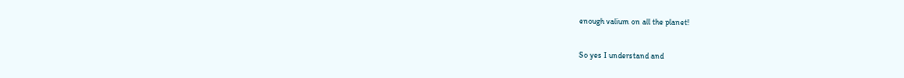enough valium on all the planet!

So yes I understand and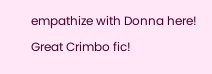empathize with Donna here! Great Crimbo fic!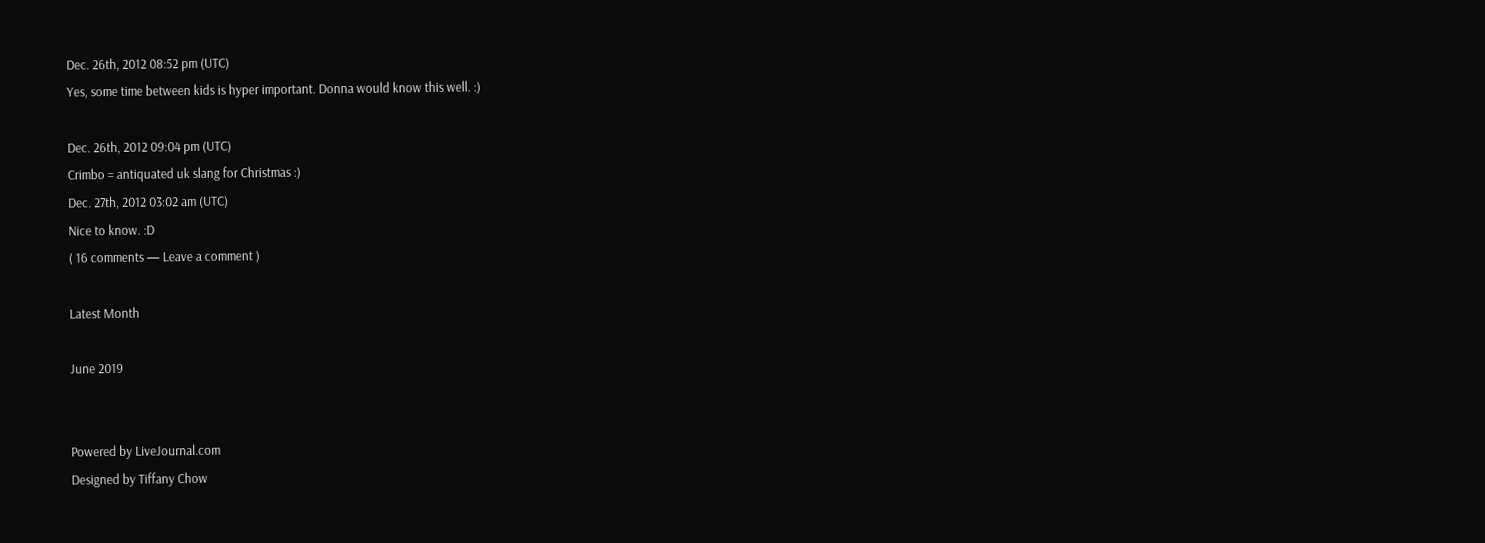Dec. 26th, 2012 08:52 pm (UTC)
Yes, some time between kids is hyper important. Donna would know this well. :)

Dec. 26th, 2012 09:04 pm (UTC)
Crimbo = antiquated uk slang for Christmas :)
Dec. 27th, 2012 03:02 am (UTC)
Nice to know. :D
( 16 comments — Leave a comment )

Latest Month

June 2019


Powered by LiveJournal.com
Designed by Tiffany Chow